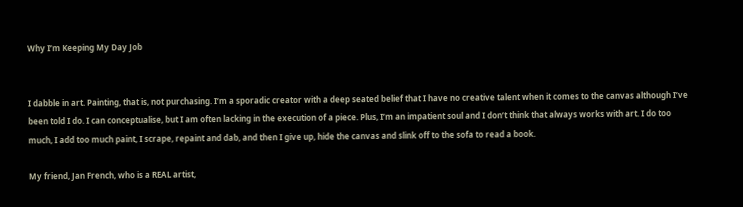Why I’m Keeping My Day Job


I dabble in art. Painting, that is, not purchasing. I’m a sporadic creator with a deep seated belief that I have no creative talent when it comes to the canvas although I’ve been told I do. I can conceptualise, but I am often lacking in the execution of a piece. Plus, I’m an impatient soul and I don’t think that always works with art. I do too much, I add too much paint, I scrape, repaint and dab, and then I give up, hide the canvas and slink off to the sofa to read a book.

My friend, Jan French, who is a REAL artist,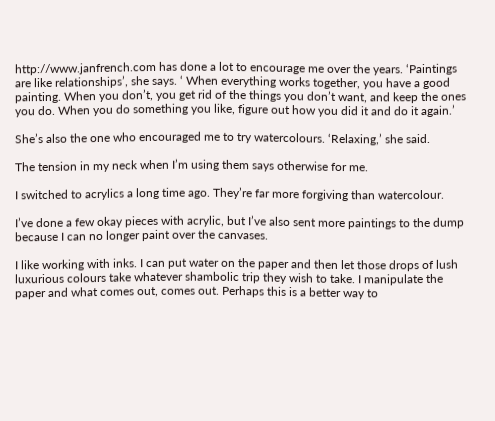http://www.janfrench.com has done a lot to encourage me over the years. ‘Paintings are like relationships’, she says. ‘ When everything works together, you have a good painting. When you don’t, you get rid of the things you don’t want, and keep the ones you do. When you do something you like, figure out how you did it and do it again.’

She’s also the one who encouraged me to try watercolours. ‘Relaxing,’ she said.

The tension in my neck when I’m using them says otherwise for me.

I switched to acrylics a long time ago. They’re far more forgiving than watercolour.

I’ve done a few okay pieces with acrylic, but I’ve also sent more paintings to the dump because I can no longer paint over the canvases.

I like working with inks. I can put water on the paper and then let those drops of lush luxurious colours take whatever shambolic trip they wish to take. I manipulate the paper and what comes out, comes out. Perhaps this is a better way to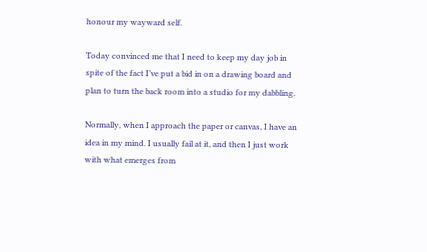honour my wayward self.

Today convinced me that I need to keep my day job in spite of the fact I’ve put a bid in on a drawing board and plan to turn the back room into a studio for my dabbling.

Normally, when I approach the paper or canvas, I have an idea in my mind. I usually fail at it, and then I just work with what emerges from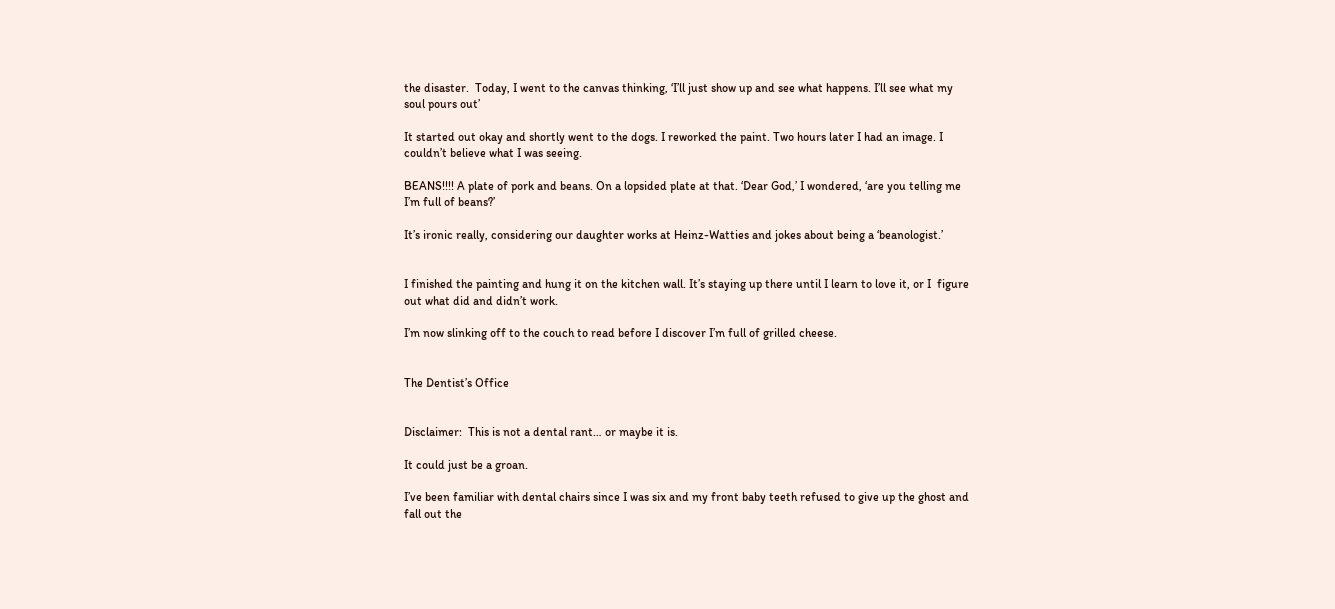the disaster.  Today, I went to the canvas thinking, ‘I’ll just show up and see what happens. I’ll see what my soul pours out’

It started out okay and shortly went to the dogs. I reworked the paint. Two hours later I had an image. I couldn’t believe what I was seeing.

BEANS!!!! A plate of pork and beans. On a lopsided plate at that. ‘Dear God,’ I wondered, ‘are you telling me I’m full of beans?’

It’s ironic really, considering our daughter works at Heinz-Watties and jokes about being a ‘beanologist.’


I finished the painting and hung it on the kitchen wall. It’s staying up there until I learn to love it, or I  figure out what did and didn’t work.

I’m now slinking off to the couch to read before I discover I’m full of grilled cheese.


The Dentist’s Office


Disclaimer:  This is not a dental rant… or maybe it is.

It could just be a groan.

I’ve been familiar with dental chairs since I was six and my front baby teeth refused to give up the ghost and fall out the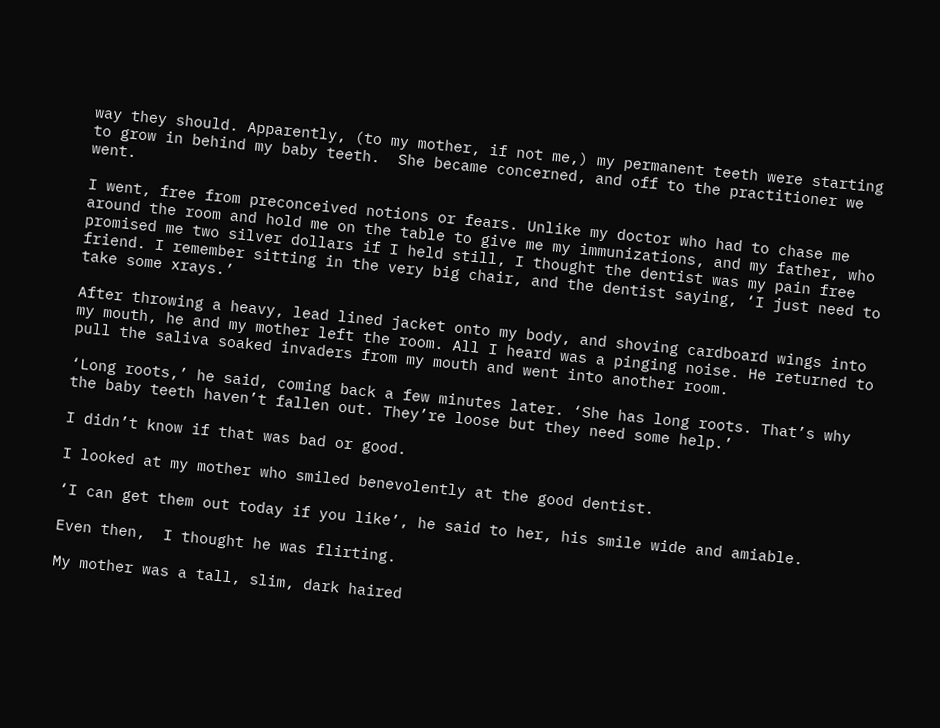way they should. Apparently, (to my mother, if not me,) my permanent teeth were starting to grow in behind my baby teeth.  She became concerned, and off to the practitioner we went.

I went, free from preconceived notions or fears. Unlike my doctor who had to chase me around the room and hold me on the table to give me my immunizations, and my father, who promised me two silver dollars if I held still, I thought the dentist was my pain free friend. I remember sitting in the very big chair, and the dentist saying, ‘I just need to take some xrays.’

After throwing a heavy, lead lined jacket onto my body, and shoving cardboard wings into my mouth, he and my mother left the room. All I heard was a pinging noise. He returned to pull the saliva soaked invaders from my mouth and went into another room.

‘Long roots,’ he said, coming back a few minutes later. ‘She has long roots. That’s why the baby teeth haven’t fallen out. They’re loose but they need some help.’

I didn’t know if that was bad or good.

I looked at my mother who smiled benevolently at the good dentist.

‘I can get them out today if you like’, he said to her, his smile wide and amiable.

Even then,  I thought he was flirting.

My mother was a tall, slim, dark haired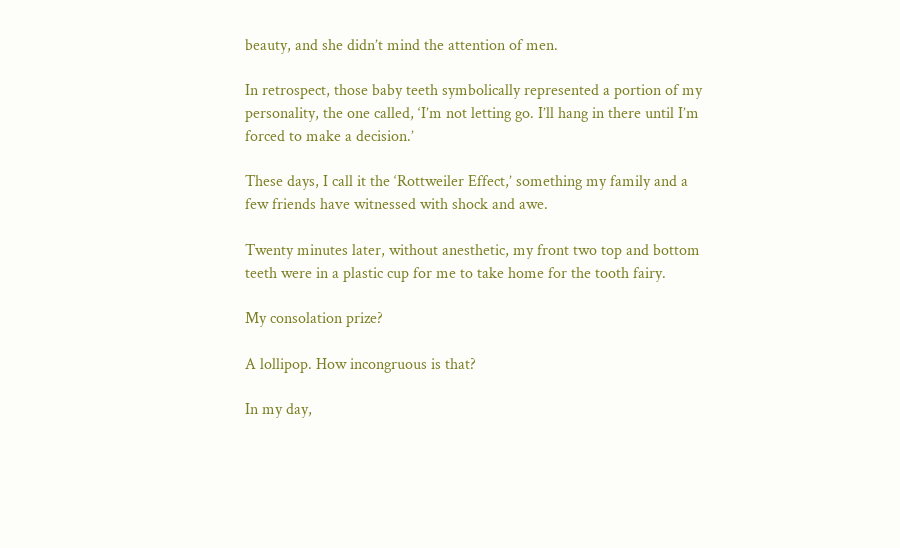beauty, and she didn’t mind the attention of men.

In retrospect, those baby teeth symbolically represented a portion of my personality, the one called, ‘I’m not letting go. I’ll hang in there until I’m forced to make a decision.’

These days, I call it the ‘Rottweiler Effect,’ something my family and a few friends have witnessed with shock and awe.

Twenty minutes later, without anesthetic, my front two top and bottom teeth were in a plastic cup for me to take home for the tooth fairy.

My consolation prize?

A lollipop. How incongruous is that?

In my day,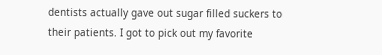dentists actually gave out sugar filled suckers to their patients. I got to pick out my favorite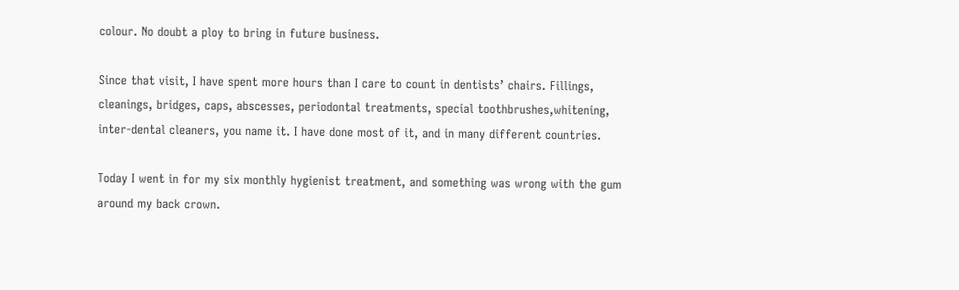colour. No doubt a ploy to bring in future business.

Since that visit, I have spent more hours than I care to count in dentists’ chairs. Fillings, cleanings, bridges, caps, abscesses, periodontal treatments, special toothbrushes,whitening,  inter-dental cleaners, you name it. I have done most of it, and in many different countries.

Today I went in for my six monthly hygienist treatment, and something was wrong with the gum around my back crown.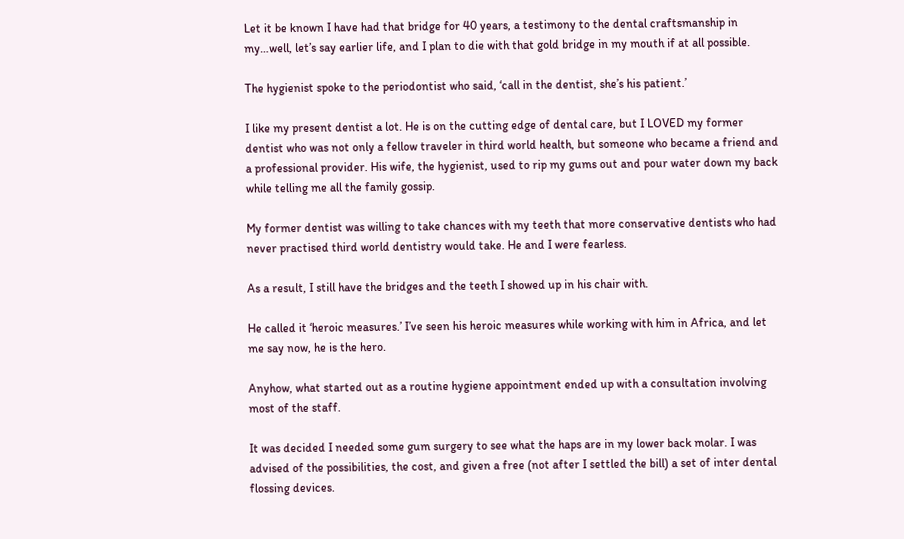Let it be known I have had that bridge for 40 years, a testimony to the dental craftsmanship in my…well, let’s say earlier life, and I plan to die with that gold bridge in my mouth if at all possible.

The hygienist spoke to the periodontist who said, ‘call in the dentist, she’s his patient.’

I like my present dentist a lot. He is on the cutting edge of dental care, but I LOVED my former dentist who was not only a fellow traveler in third world health, but someone who became a friend and a professional provider. His wife, the hygienist, used to rip my gums out and pour water down my back while telling me all the family gossip.

My former dentist was willing to take chances with my teeth that more conservative dentists who had never practised third world dentistry would take. He and I were fearless.

As a result, I still have the bridges and the teeth I showed up in his chair with.

He called it ‘heroic measures.’ I’ve seen his heroic measures while working with him in Africa, and let me say now, he is the hero.

Anyhow, what started out as a routine hygiene appointment ended up with a consultation involving most of the staff.

It was decided I needed some gum surgery to see what the haps are in my lower back molar. I was advised of the possibilities, the cost, and given a free (not after I settled the bill) a set of inter dental flossing devices.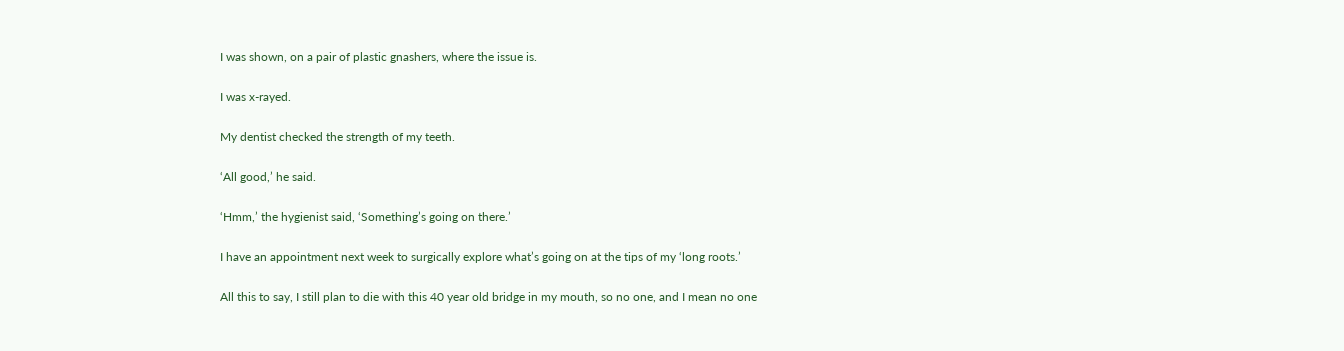I was shown, on a pair of plastic gnashers, where the issue is.

I was x-rayed.

My dentist checked the strength of my teeth.

‘All good,’ he said.

‘Hmm,’ the hygienist said, ‘Something’s going on there.’

I have an appointment next week to surgically explore what’s going on at the tips of my ‘long roots.’

All this to say, I still plan to die with this 40 year old bridge in my mouth, so no one, and I mean no one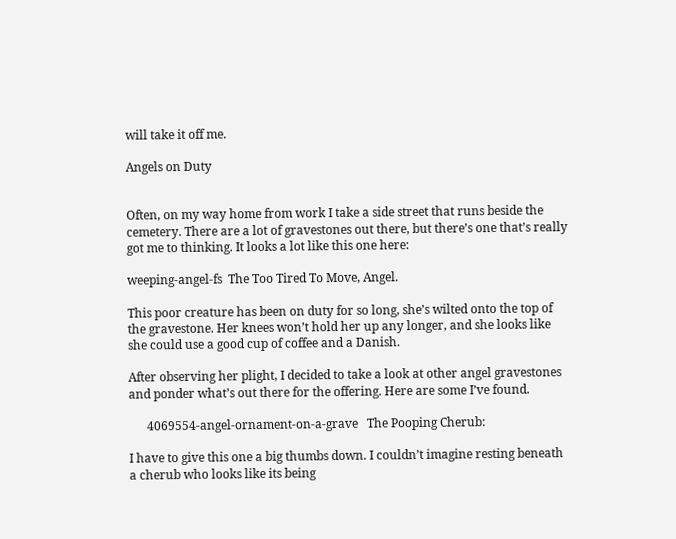will take it off me.

Angels on Duty


Often, on my way home from work I take a side street that runs beside the cemetery. There are a lot of gravestones out there, but there’s one that’s really got me to thinking. It looks a lot like this one here:

weeping-angel-fs  The Too Tired To Move, Angel.

This poor creature has been on duty for so long, she’s wilted onto the top of the gravestone. Her knees won’t hold her up any longer, and she looks like she could use a good cup of coffee and a Danish.

After observing her plight, I decided to take a look at other angel gravestones and ponder what’s out there for the offering. Here are some I’ve found.

      4069554-angel-ornament-on-a-grave   The Pooping Cherub:

I have to give this one a big thumbs down. I couldn’t imagine resting beneath a cherub who looks like its being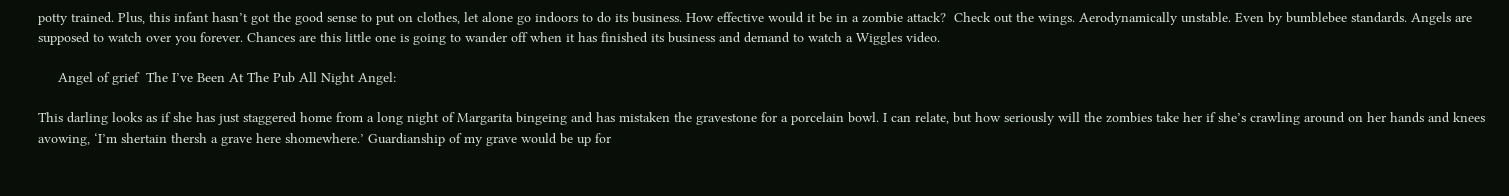potty trained. Plus, this infant hasn’t got the good sense to put on clothes, let alone go indoors to do its business. How effective would it be in a zombie attack?  Check out the wings. Aerodynamically unstable. Even by bumblebee standards. Angels are supposed to watch over you forever. Chances are this little one is going to wander off when it has finished its business and demand to watch a Wiggles video.

     Angel of grief  The I’ve Been At The Pub All Night Angel:

This darling looks as if she has just staggered home from a long night of Margarita bingeing and has mistaken the gravestone for a porcelain bowl. I can relate, but how seriously will the zombies take her if she’s crawling around on her hands and knees avowing, ‘I’m shertain thersh a grave here shomewhere.’ Guardianship of my grave would be up for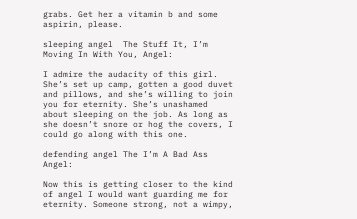grabs. Get her a vitamin b and some aspirin, please.

sleeping angel  The Stuff It, I’m Moving In With You, Angel:

I admire the audacity of this girl. She’s set up camp, gotten a good duvet and pillows, and she’s willing to join you for eternity. She’s unashamed about sleeping on the job. As long as she doesn’t snore or hog the covers, I could go along with this one.

defending angel The I’m A Bad Ass Angel:

Now this is getting closer to the kind of angel I would want guarding me for eternity. Someone strong, not a wimpy,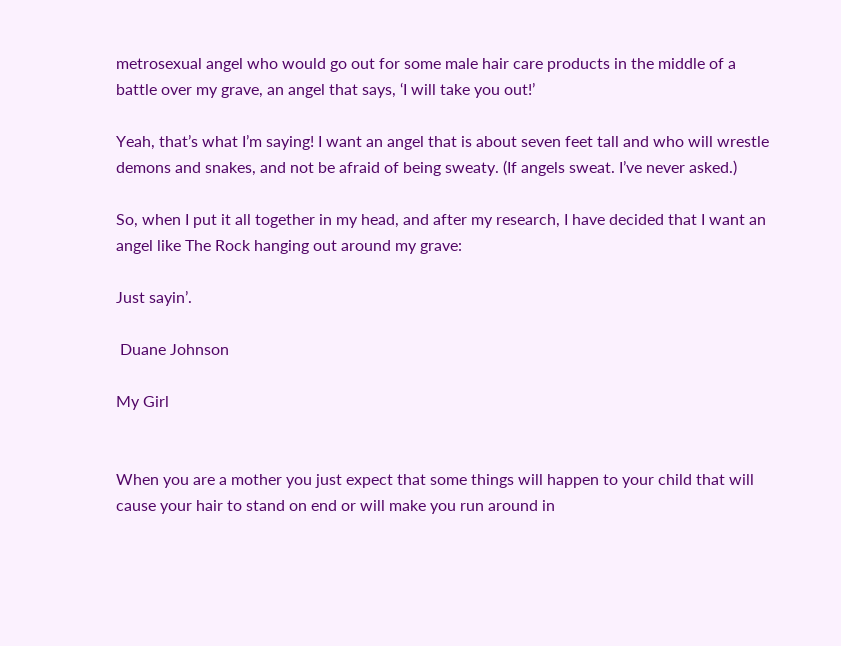metrosexual angel who would go out for some male hair care products in the middle of a battle over my grave, an angel that says, ‘I will take you out!’

Yeah, that’s what I’m saying! I want an angel that is about seven feet tall and who will wrestle demons and snakes, and not be afraid of being sweaty. (If angels sweat. I’ve never asked.)

So, when I put it all together in my head, and after my research, I have decided that I want an angel like The Rock hanging out around my grave:

Just sayin’.

 Duane Johnson

My Girl


When you are a mother you just expect that some things will happen to your child that will cause your hair to stand on end or will make you run around in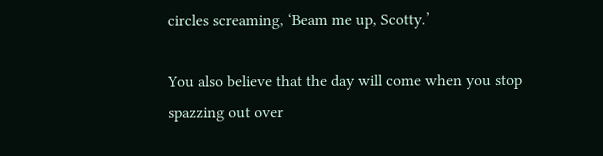circles screaming, ‘Beam me up, Scotty.’

You also believe that the day will come when you stop spazzing out over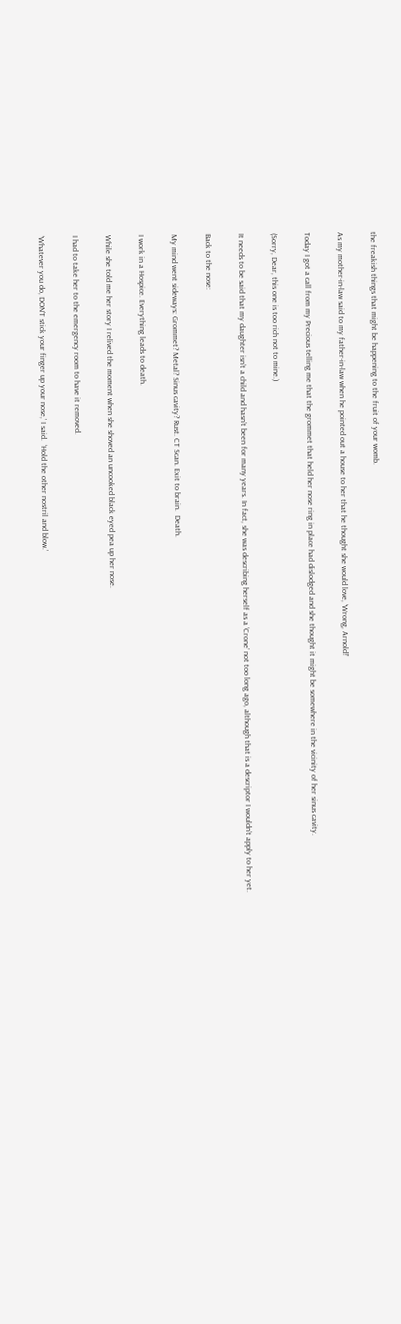the freakish things that might be happening to the fruit of your womb.

As my mother-in-law said to my father-in-law when he pointed out a house to her that he thought she would love, ‘Wrong, Arnold!’

Today I got a call from my Precious telling me that the grommet that held her nose ring in place had dislodged and she thought it might be somewhere in the vicinity of her sinus cavity.

(Sorry, Dear, this one is too rich not to mine.)

It needs to be said that my daughter isn’t a child and hasn’t been for many years. In fact, she was describing herself as a ‘Crone’ not too long ago, although that is a descriptor I wouldn’t apply to her yet.

Back to the nose:

My mind went sideways: Grommet? Metal? Sinus cavity? Rust. CT Scan. Exit to brain.  Death.

I work in a Hospice. Everything leads to death.

While she told me her story I relived the moment when she shoved an uncooked black eyed pea up her nose.

I had to take her to the emergency room to have it removed.

‘Whatever you do, DON’T stick your finger up your nose,’ I said.  ‘Hold the other nostril and blow.’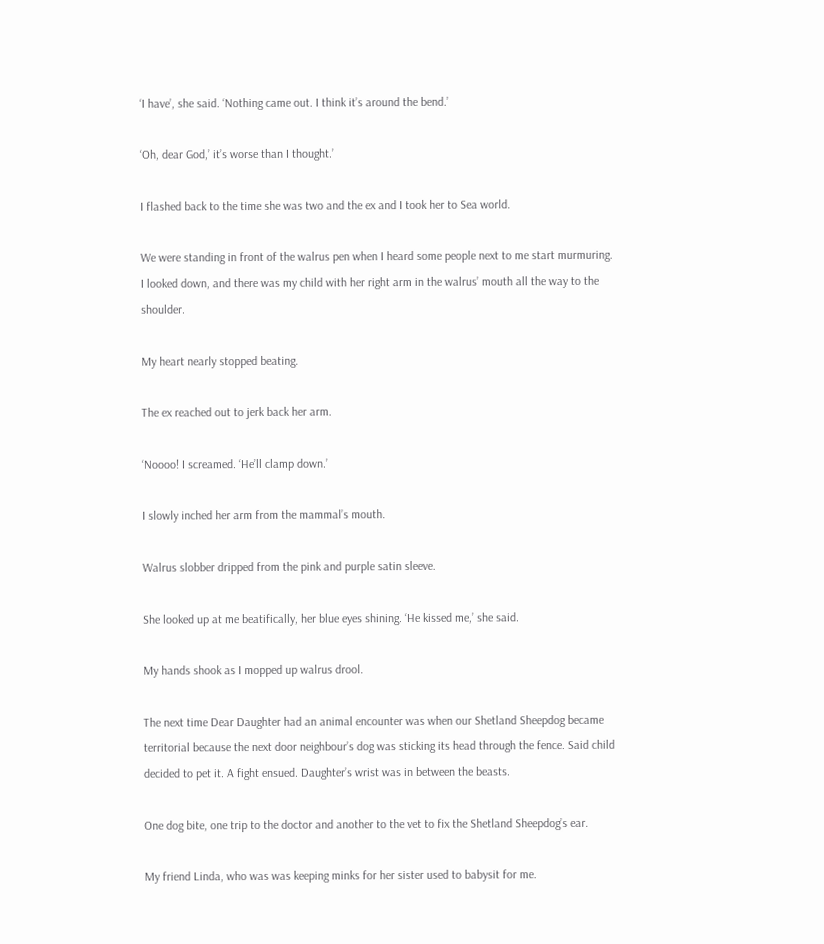‘I have’, she said. ‘Nothing came out. I think it’s around the bend.’

‘Oh, dear God,’ it’s worse than I thought.’

I flashed back to the time she was two and the ex and I took her to Sea world.

We were standing in front of the walrus pen when I heard some people next to me start murmuring. I looked down, and there was my child with her right arm in the walrus’ mouth all the way to the shoulder.

My heart nearly stopped beating.

The ex reached out to jerk back her arm.

‘Noooo! I screamed. ‘He’ll clamp down.’

I slowly inched her arm from the mammal’s mouth.

Walrus slobber dripped from the pink and purple satin sleeve.

She looked up at me beatifically, her blue eyes shining. ‘He kissed me,’ she said.

My hands shook as I mopped up walrus drool.

The next time Dear Daughter had an animal encounter was when our Shetland Sheepdog became territorial because the next door neighbour’s dog was sticking its head through the fence. Said child decided to pet it. A fight ensued. Daughter’s wrist was in between the beasts.

One dog bite, one trip to the doctor and another to the vet to fix the Shetland Sheepdog’s ear.

My friend Linda, who was was keeping minks for her sister used to babysit for me.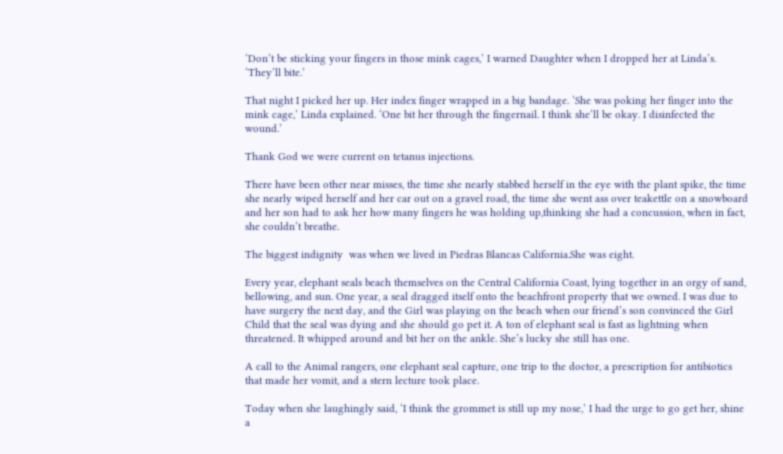‘Don’t be sticking your fingers in those mink cages,’ I warned Daughter when I dropped her at Linda’s. ‘They’ll bite.’

That night I picked her up. Her index finger wrapped in a big bandage. ‘She was poking her finger into the mink cage,’ Linda explained. ‘One bit her through the fingernail. I think she’ll be okay. I disinfected the wound.’

Thank God we were current on tetanus injections.

There have been other near misses, the time she nearly stabbed herself in the eye with the plant spike, the time she nearly wiped herself and her car out on a gravel road, the time she went ass over teakettle on a snowboard and her son had to ask her how many fingers he was holding up,thinking she had a concussion, when in fact, she couldn’t breathe.

The biggest indignity  was when we lived in Piedras Blancas California.She was eight.

Every year, elephant seals beach themselves on the Central California Coast, lying together in an orgy of sand, bellowing, and sun. One year, a seal dragged itself onto the beachfront property that we owned. I was due to have surgery the next day, and the Girl was playing on the beach when our friend’s son convinced the Girl Child that the seal was dying and she should go pet it. A ton of elephant seal is fast as lightning when threatened. It whipped around and bit her on the ankle. She’s lucky she still has one.

A call to the Animal rangers, one elephant seal capture, one trip to the doctor, a prescription for antibiotics that made her vomit, and a stern lecture took place.

Today when she laughingly said, ‘I think the grommet is still up my nose,’ I had the urge to go get her, shine a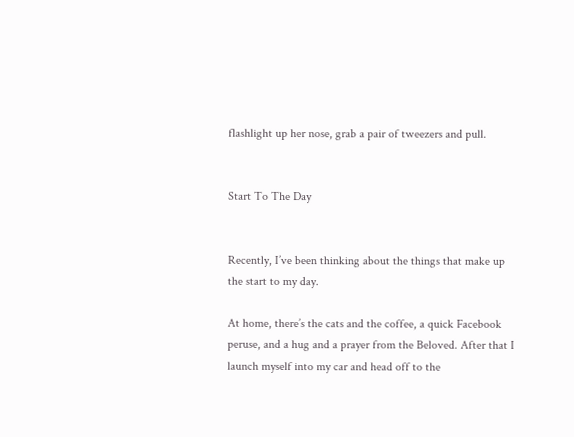flashlight up her nose, grab a pair of tweezers and pull.


Start To The Day


Recently, I’ve been thinking about the things that make up the start to my day.

At home, there’s the cats and the coffee, a quick Facebook peruse, and a hug and a prayer from the Beloved. After that I launch myself into my car and head off to the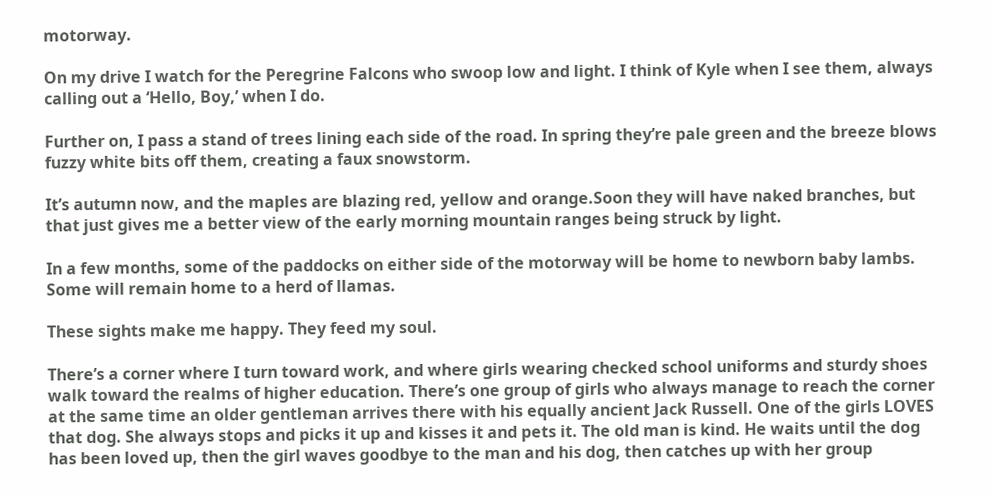motorway.

On my drive I watch for the Peregrine Falcons who swoop low and light. I think of Kyle when I see them, always calling out a ‘Hello, Boy,’ when I do.

Further on, I pass a stand of trees lining each side of the road. In spring they’re pale green and the breeze blows fuzzy white bits off them, creating a faux snowstorm.

It’s autumn now, and the maples are blazing red, yellow and orange.Soon they will have naked branches, but that just gives me a better view of the early morning mountain ranges being struck by light.

In a few months, some of the paddocks on either side of the motorway will be home to newborn baby lambs. Some will remain home to a herd of llamas.

These sights make me happy. They feed my soul.

There’s a corner where I turn toward work, and where girls wearing checked school uniforms and sturdy shoes walk toward the realms of higher education. There’s one group of girls who always manage to reach the corner at the same time an older gentleman arrives there with his equally ancient Jack Russell. One of the girls LOVES that dog. She always stops and picks it up and kisses it and pets it. The old man is kind. He waits until the dog has been loved up, then the girl waves goodbye to the man and his dog, then catches up with her group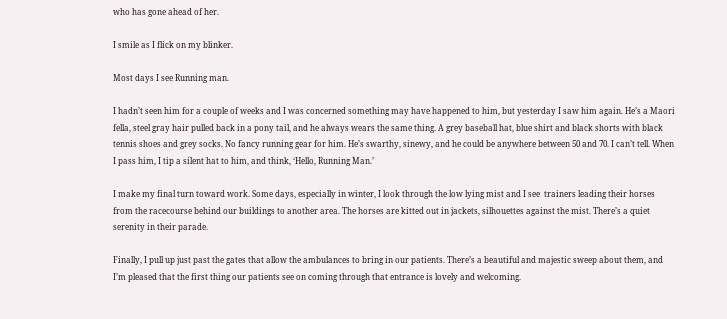who has gone ahead of her.

I smile as I flick on my blinker.

Most days I see Running man.

I hadn’t seen him for a couple of weeks and I was concerned something may have happened to him, but yesterday I saw him again. He’s a Maori fella, steel gray hair pulled back in a pony tail, and he always wears the same thing. A grey baseball hat, blue shirt and black shorts with black tennis shoes and grey socks. No fancy running gear for him. He’s swarthy, sinewy, and he could be anywhere between 50 and 70. I can’t tell. When I pass him, I tip a silent hat to him, and think, ‘Hello, Running Man.’

I make my final turn toward work. Some days, especially in winter, I look through the low lying mist and I see  trainers leading their horses from the racecourse behind our buildings to another area. The horses are kitted out in jackets, silhouettes against the mist. There’s a quiet serenity in their parade.

Finally, I pull up just past the gates that allow the ambulances to bring in our patients. There’s a beautiful and majestic sweep about them, and I’m pleased that the first thing our patients see on coming through that entrance is lovely and welcoming.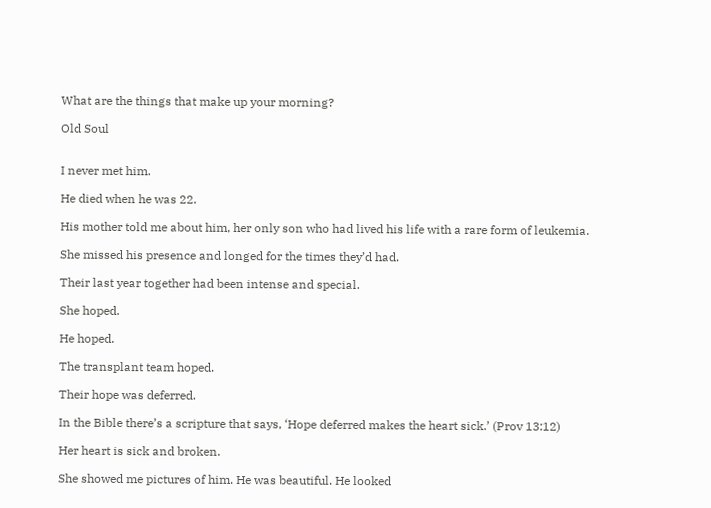What are the things that make up your morning?

Old Soul


I never met him.

He died when he was 22.

His mother told me about him, her only son who had lived his life with a rare form of leukemia.

She missed his presence and longed for the times they’d had.

Their last year together had been intense and special.

She hoped.

He hoped.

The transplant team hoped.

Their hope was deferred.

In the Bible there’s a scripture that says, ‘Hope deferred makes the heart sick.’ (Prov 13:12)

Her heart is sick and broken.

She showed me pictures of him. He was beautiful. He looked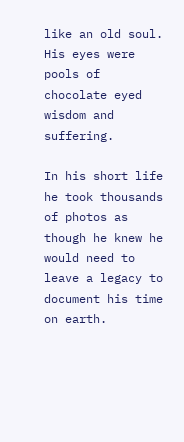like an old soul. His eyes were pools of chocolate eyed wisdom and suffering.

In his short life he took thousands of photos as though he knew he would need to leave a legacy to document his time on earth.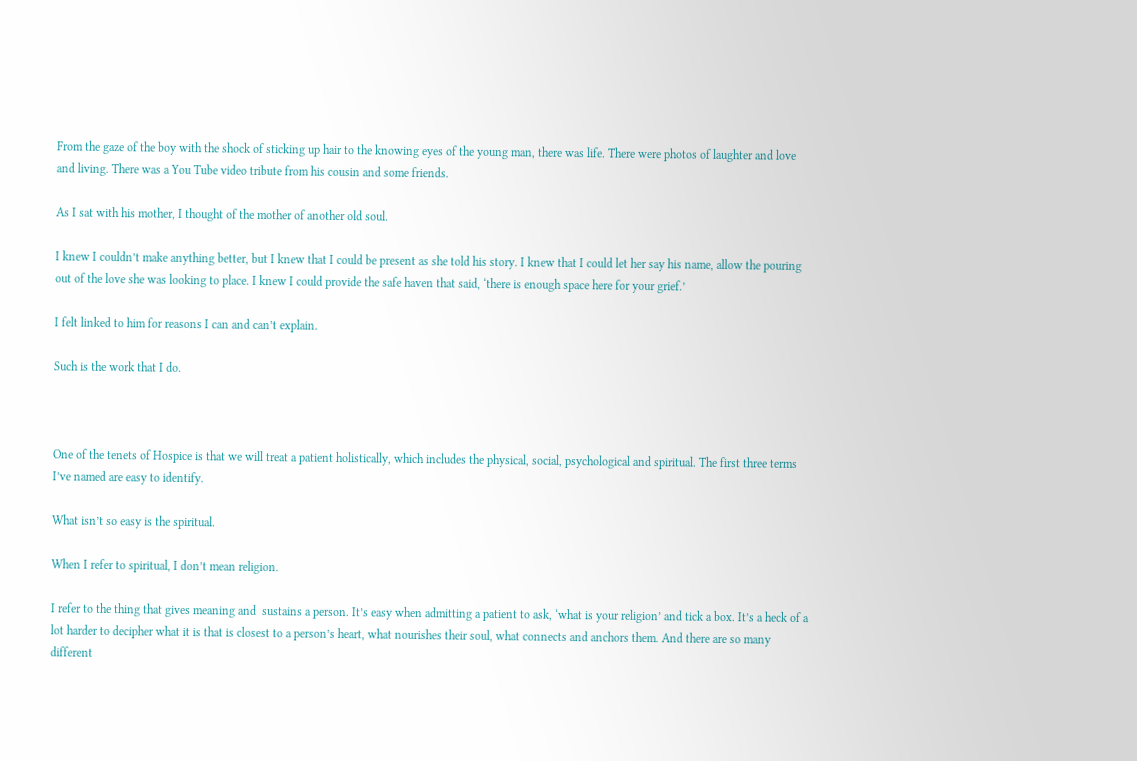From the gaze of the boy with the shock of sticking up hair to the knowing eyes of the young man, there was life. There were photos of laughter and love and living. There was a You Tube video tribute from his cousin and some friends.

As I sat with his mother, I thought of the mother of another old soul.

I knew I couldn’t make anything better, but I knew that I could be present as she told his story. I knew that I could let her say his name, allow the pouring out of the love she was looking to place. I knew I could provide the safe haven that said, ‘there is enough space here for your grief.’

I felt linked to him for reasons I can and can’t explain.

Such is the work that I do.



One of the tenets of Hospice is that we will treat a patient holistically, which includes the physical, social, psychological and spiritual. The first three terms I’ve named are easy to identify.

What isn’t so easy is the spiritual.

When I refer to spiritual, I don’t mean religion.

I refer to the thing that gives meaning and  sustains a person. It’s easy when admitting a patient to ask, ‘what is your religion’ and tick a box. It’s a heck of a lot harder to decipher what it is that is closest to a person’s heart, what nourishes their soul, what connects and anchors them. And there are so many different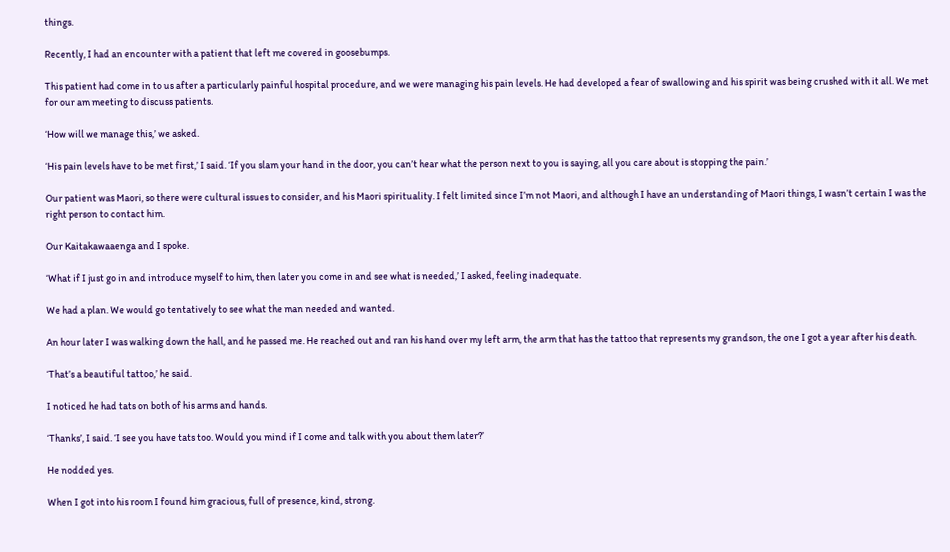things.

Recently, I had an encounter with a patient that left me covered in goosebumps.

This patient had come in to us after a particularly painful hospital procedure, and we were managing his pain levels. He had developed a fear of swallowing and his spirit was being crushed with it all. We met for our am meeting to discuss patients.

‘How will we manage this,’ we asked.

‘His pain levels have to be met first,’ I said. ‘If you slam your hand in the door, you can’t hear what the person next to you is saying, all you care about is stopping the pain.’

Our patient was Maori, so there were cultural issues to consider, and his Maori spirituality. I felt limited since I’m not Maori, and although I have an understanding of Maori things, I wasn’t certain I was the right person to contact him.

Our Kaitakawaaenga and I spoke.

‘What if I just go in and introduce myself to him, then later you come in and see what is needed,’ I asked, feeling inadequate.

We had a plan. We would go tentatively to see what the man needed and wanted.

An hour later I was walking down the hall, and he passed me. He reached out and ran his hand over my left arm, the arm that has the tattoo that represents my grandson, the one I got a year after his death.

‘That’s a beautiful tattoo,’ he said.

I noticed he had tats on both of his arms and hands.

‘Thanks’, I said. ‘I see you have tats too. Would you mind if I come and talk with you about them later?’

He nodded yes.

When I got into his room I found him gracious, full of presence, kind, strong.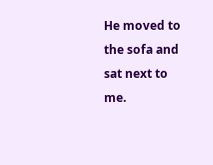He moved to the sofa and sat next to me.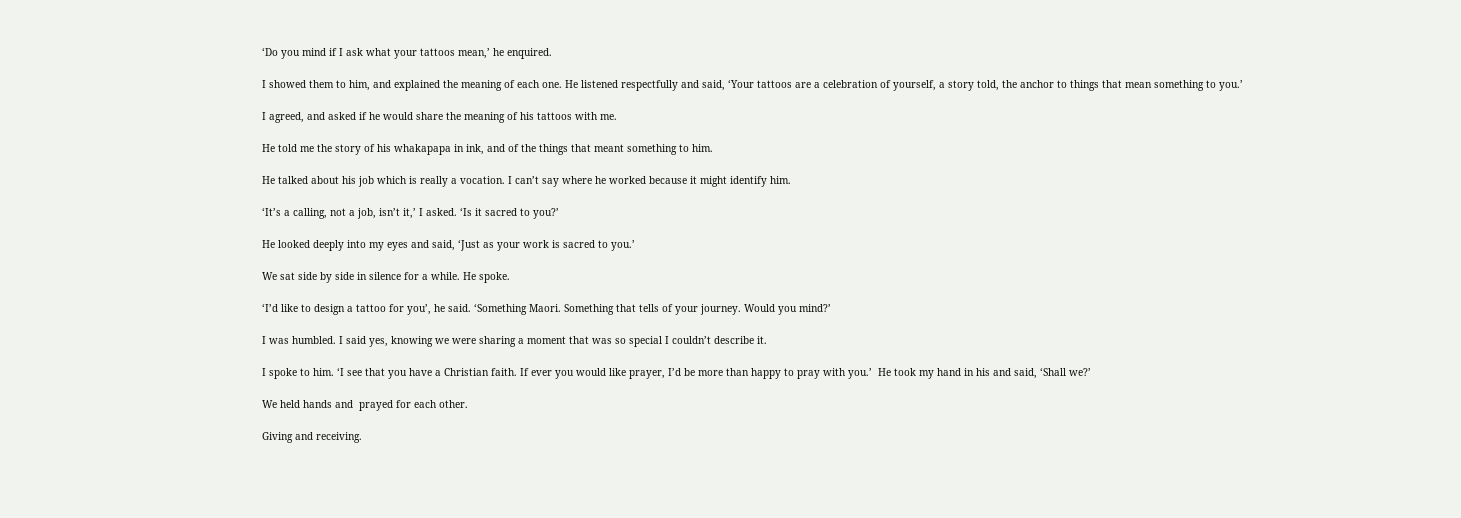‘Do you mind if I ask what your tattoos mean,’ he enquired.

I showed them to him, and explained the meaning of each one. He listened respectfully and said, ‘Your tattoos are a celebration of yourself, a story told, the anchor to things that mean something to you.’

I agreed, and asked if he would share the meaning of his tattoos with me.

He told me the story of his whakapapa in ink, and of the things that meant something to him.

He talked about his job which is really a vocation. I can’t say where he worked because it might identify him.

‘It’s a calling, not a job, isn’t it,’ I asked. ‘Is it sacred to you?’

He looked deeply into my eyes and said, ‘Just as your work is sacred to you.’

We sat side by side in silence for a while. He spoke.

‘I’d like to design a tattoo for you’, he said. ‘Something Maori. Something that tells of your journey. Would you mind?’

I was humbled. I said yes, knowing we were sharing a moment that was so special I couldn’t describe it.

I spoke to him. ‘I see that you have a Christian faith. If ever you would like prayer, I’d be more than happy to pray with you.’  He took my hand in his and said, ‘Shall we?’

We held hands and  prayed for each other.

Giving and receiving.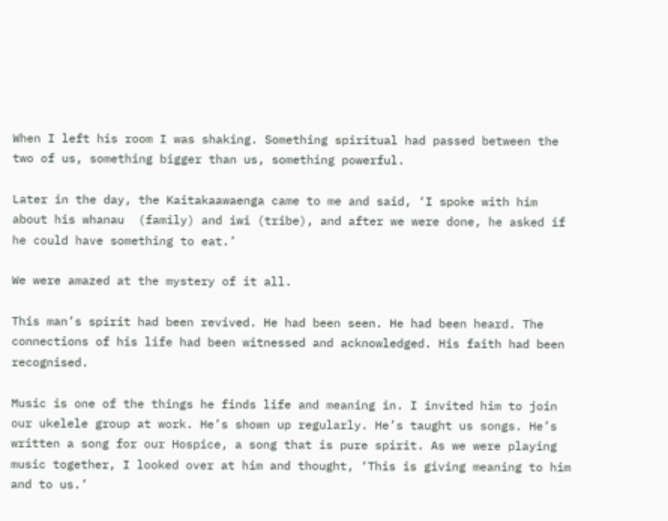When I left his room I was shaking. Something spiritual had passed between the two of us, something bigger than us, something powerful.

Later in the day, the Kaitakaawaenga came to me and said, ‘I spoke with him about his whanau  (family) and iwi (tribe), and after we were done, he asked if he could have something to eat.’

We were amazed at the mystery of it all.

This man’s spirit had been revived. He had been seen. He had been heard. The connections of his life had been witnessed and acknowledged. His faith had been recognised.

Music is one of the things he finds life and meaning in. I invited him to join our ukelele group at work. He’s shown up regularly. He’s taught us songs. He’s written a song for our Hospice, a song that is pure spirit. As we were playing music together, I looked over at him and thought, ‘This is giving meaning to him and to us.’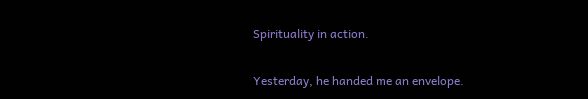Spirituality in action.

Yesterday, he handed me an envelope.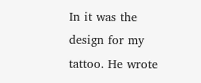In it was the design for my tattoo. He wrote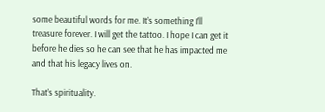some beautiful words for me. It’s something I’ll treasure forever. I will get the tattoo. I hope I can get it before he dies so he can see that he has impacted me and that his legacy lives on.

That’s spirituality.